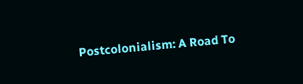Postcolonialism: A Road To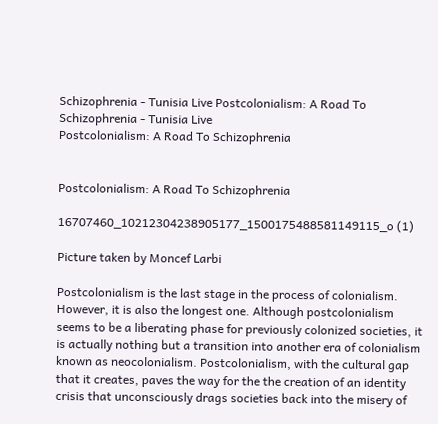Schizophrenia - Tunisia Live Postcolonialism: A Road To Schizophrenia - Tunisia Live
Postcolonialism: A Road To Schizophrenia


Postcolonialism: A Road To Schizophrenia

16707460_10212304238905177_1500175488581149115_o (1)

Picture taken by Moncef Larbi

Postcolonialism is the last stage in the process of colonialism. However, it is also the longest one. Although postcolonialism seems to be a liberating phase for previously colonized societies, it is actually nothing but a transition into another era of colonialism known as neocolonialism. Postcolonialism, with the cultural gap that it creates, paves the way for the the creation of an identity crisis that unconsciously drags societies back into the misery of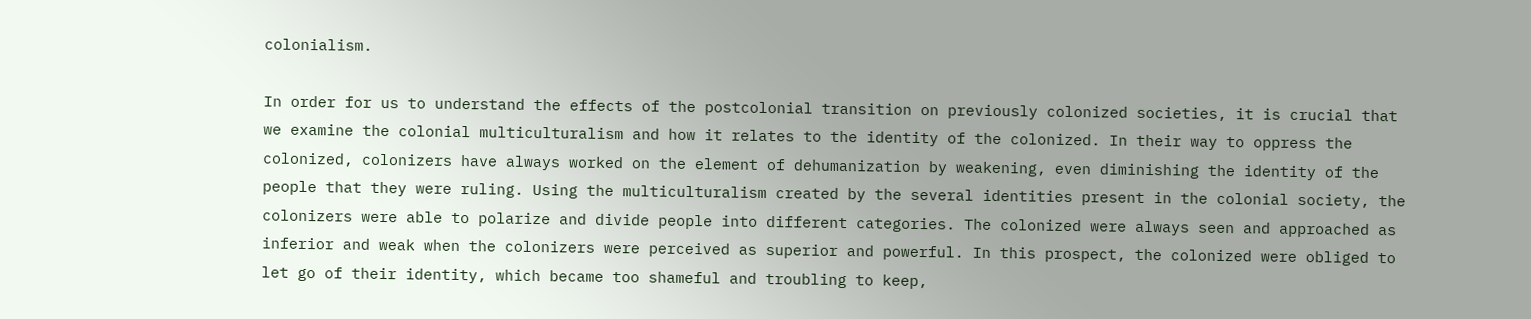colonialism.

In order for us to understand the effects of the postcolonial transition on previously colonized societies, it is crucial that we examine the colonial multiculturalism and how it relates to the identity of the colonized. In their way to oppress the colonized, colonizers have always worked on the element of dehumanization by weakening, even diminishing the identity of the people that they were ruling. Using the multiculturalism created by the several identities present in the colonial society, the colonizers were able to polarize and divide people into different categories. The colonized were always seen and approached as inferior and weak when the colonizers were perceived as superior and powerful. In this prospect, the colonized were obliged to let go of their identity, which became too shameful and troubling to keep,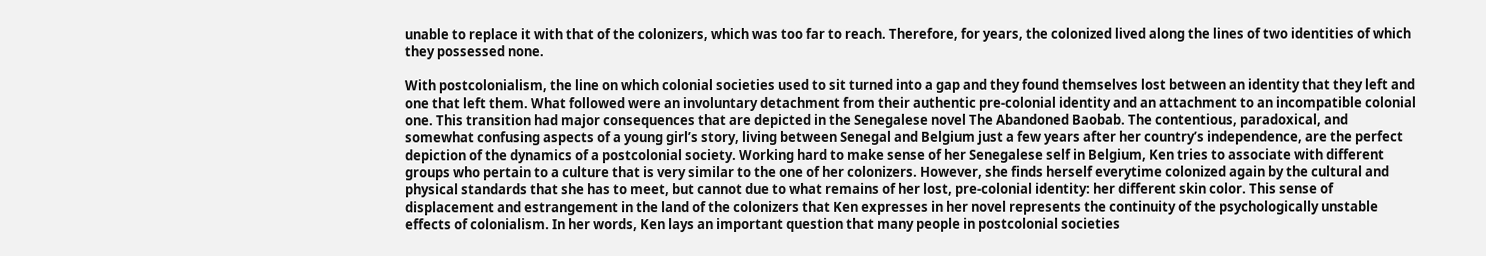unable to replace it with that of the colonizers, which was too far to reach. Therefore, for years, the colonized lived along the lines of two identities of which they possessed none.

With postcolonialism, the line on which colonial societies used to sit turned into a gap and they found themselves lost between an identity that they left and one that left them. What followed were an involuntary detachment from their authentic pre-colonial identity and an attachment to an incompatible colonial one. This transition had major consequences that are depicted in the Senegalese novel The Abandoned Baobab. The contentious, paradoxical, and somewhat confusing aspects of a young girl’s story, living between Senegal and Belgium just a few years after her country’s independence, are the perfect depiction of the dynamics of a postcolonial society. Working hard to make sense of her Senegalese self in Belgium, Ken tries to associate with different groups who pertain to a culture that is very similar to the one of her colonizers. However, she finds herself everytime colonized again by the cultural and physical standards that she has to meet, but cannot due to what remains of her lost, pre-colonial identity: her different skin color. This sense of displacement and estrangement in the land of the colonizers that Ken expresses in her novel represents the continuity of the psychologically unstable effects of colonialism. In her words, Ken lays an important question that many people in postcolonial societies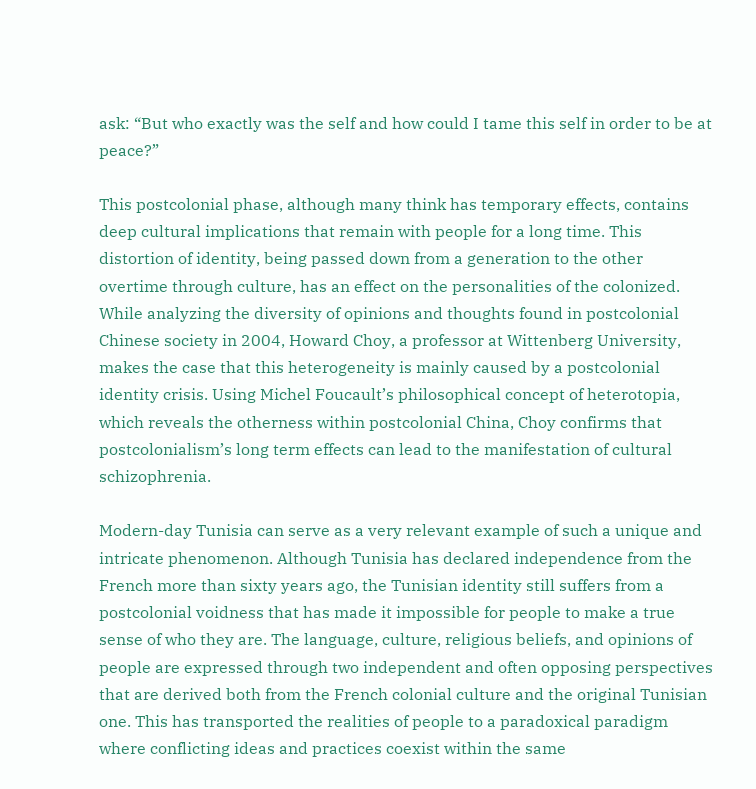ask: “But who exactly was the self and how could I tame this self in order to be at peace?”

This postcolonial phase, although many think has temporary effects, contains deep cultural implications that remain with people for a long time. This distortion of identity, being passed down from a generation to the other overtime through culture, has an effect on the personalities of the colonized. While analyzing the diversity of opinions and thoughts found in postcolonial Chinese society in 2004, Howard Choy, a professor at Wittenberg University, makes the case that this heterogeneity is mainly caused by a postcolonial identity crisis. Using Michel Foucault’s philosophical concept of heterotopia, which reveals the otherness within postcolonial China, Choy confirms that postcolonialism’s long term effects can lead to the manifestation of cultural schizophrenia.

Modern-day Tunisia can serve as a very relevant example of such a unique and intricate phenomenon. Although Tunisia has declared independence from the French more than sixty years ago, the Tunisian identity still suffers from a postcolonial voidness that has made it impossible for people to make a true sense of who they are. The language, culture, religious beliefs, and opinions of people are expressed through two independent and often opposing perspectives that are derived both from the French colonial culture and the original Tunisian one. This has transported the realities of people to a paradoxical paradigm where conflicting ideas and practices coexist within the same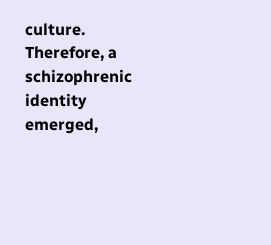culture. Therefore, a schizophrenic identity emerged,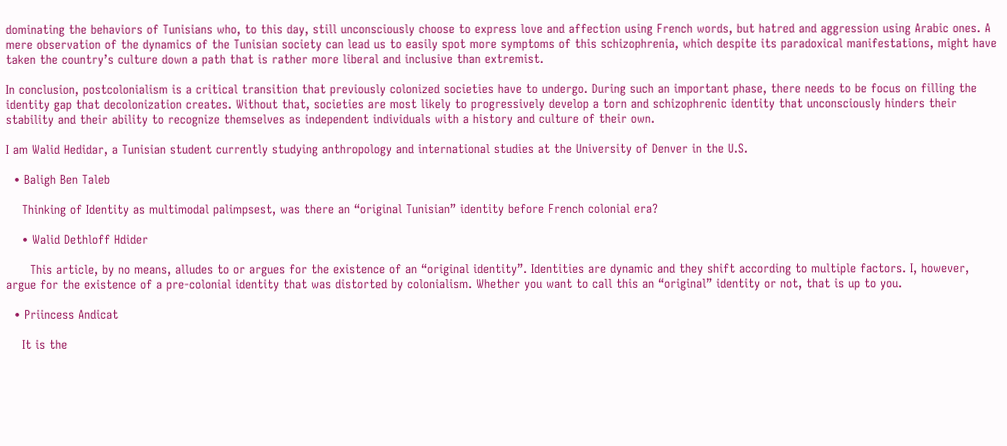dominating the behaviors of Tunisians who, to this day, still unconsciously choose to express love and affection using French words, but hatred and aggression using Arabic ones. A mere observation of the dynamics of the Tunisian society can lead us to easily spot more symptoms of this schizophrenia, which despite its paradoxical manifestations, might have taken the country’s culture down a path that is rather more liberal and inclusive than extremist.

In conclusion, postcolonialism is a critical transition that previously colonized societies have to undergo. During such an important phase, there needs to be focus on filling the identity gap that decolonization creates. Without that, societies are most likely to progressively develop a torn and schizophrenic identity that unconsciously hinders their stability and their ability to recognize themselves as independent individuals with a history and culture of their own.

I am Walid Hedidar, a Tunisian student currently studying anthropology and international studies at the University of Denver in the U.S.

  • Baligh Ben Taleb

    Thinking of Identity as multimodal palimpsest, was there an “original Tunisian” identity before French colonial era?

    • Walid Dethloff Hdider

      This article, by no means, alludes to or argues for the existence of an “original identity”. Identities are dynamic and they shift according to multiple factors. I, however, argue for the existence of a pre-colonial identity that was distorted by colonialism. Whether you want to call this an “original” identity or not, that is up to you.

  • Priincess Andicat

    It is the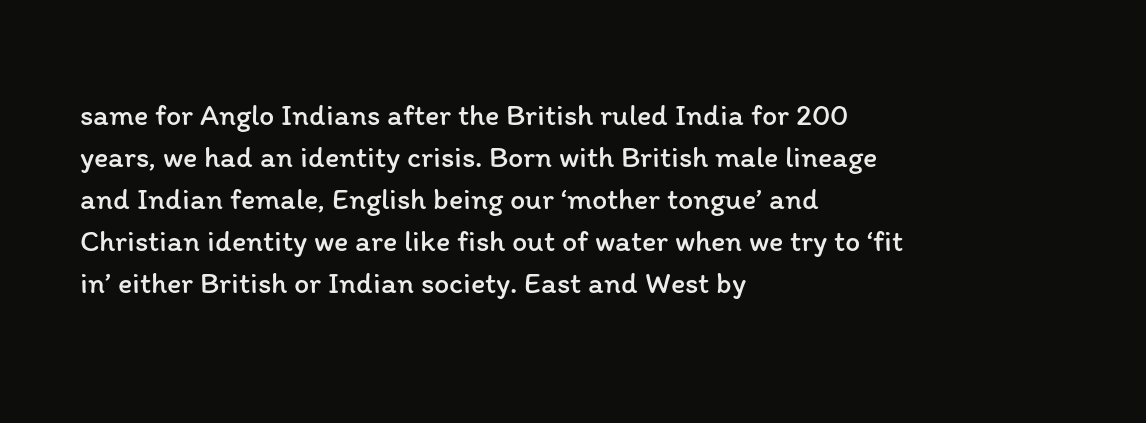same for Anglo Indians after the British ruled India for 200 years, we had an identity crisis. Born with British male lineage and Indian female, English being our ‘mother tongue’ and Christian identity we are like fish out of water when we try to ‘fit in’ either British or Indian society. East and West by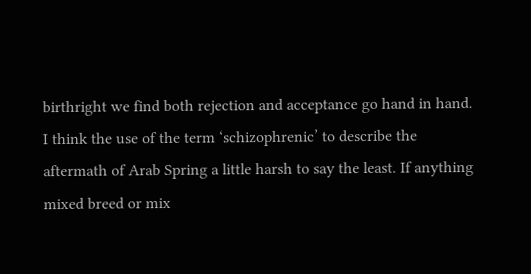birthright we find both rejection and acceptance go hand in hand. I think the use of the term ‘schizophrenic’ to describe the aftermath of Arab Spring a little harsh to say the least. If anything mixed breed or mix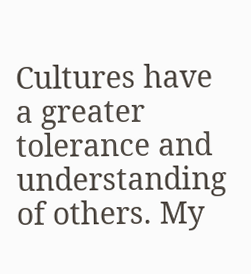Cultures have a greater tolerance and understanding of others. My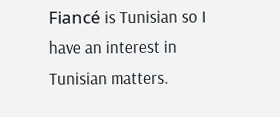Fiancé is Tunisian so I have an interest in Tunisian matters.